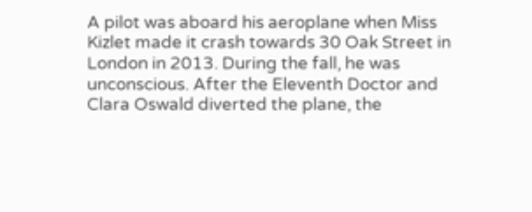A pilot was aboard his aeroplane when Miss Kizlet made it crash towards 30 Oak Street in London in 2013. During the fall, he was unconscious. After the Eleventh Doctor and Clara Oswald diverted the plane, the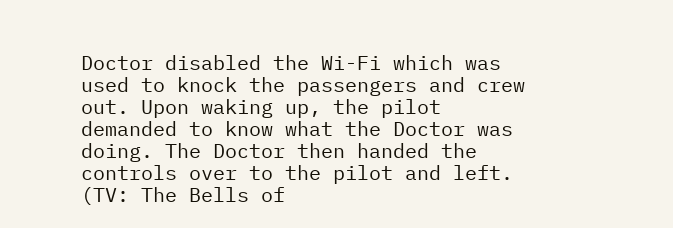Doctor disabled the Wi-Fi which was used to knock the passengers and crew out. Upon waking up, the pilot demanded to know what the Doctor was doing. The Doctor then handed the controls over to the pilot and left. (TV: The Bells of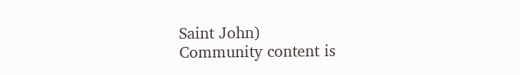Saint John)
Community content is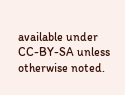available under CC-BY-SA unless otherwise noted.